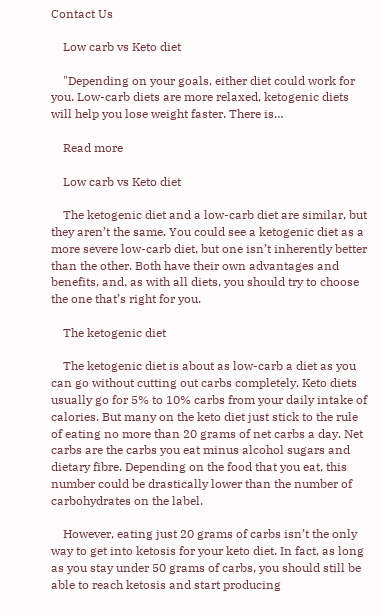Contact Us

    Low carb vs Keto diet

    "Depending on your goals, either diet could work for you. Low-carb diets are more relaxed, ketogenic diets will help you lose weight faster. There is…

    Read more

    Low carb vs Keto diet

    The ketogenic diet and a low-carb diet are similar, but they aren’t the same. You could see a ketogenic diet as a more severe low-carb diet, but one isn’t inherently better than the other. Both have their own advantages and benefits, and, as with all diets, you should try to choose the one that’s right for you.

    The ketogenic diet

    The ketogenic diet is about as low-carb a diet as you can go without cutting out carbs completely. Keto diets usually go for 5% to 10% carbs from your daily intake of calories. But many on the keto diet just stick to the rule of eating no more than 20 grams of net carbs a day. Net carbs are the carbs you eat minus alcohol sugars and dietary fibre. Depending on the food that you eat, this number could be drastically lower than the number of carbohydrates on the label.

    However, eating just 20 grams of carbs isn’t the only way to get into ketosis for your keto diet. In fact, as long as you stay under 50 grams of carbs, you should still be able to reach ketosis and start producing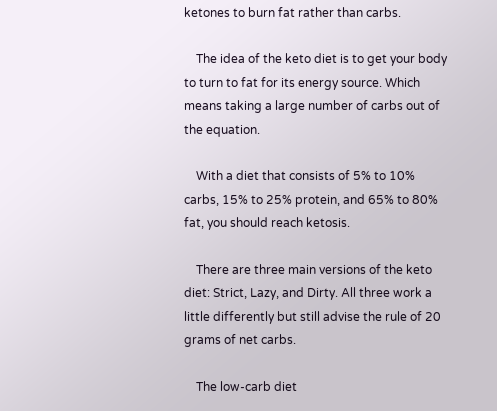ketones to burn fat rather than carbs.

    The idea of the keto diet is to get your body to turn to fat for its energy source. Which means taking a large number of carbs out of the equation.

    With a diet that consists of 5% to 10% carbs, 15% to 25% protein, and 65% to 80% fat, you should reach ketosis.

    There are three main versions of the keto diet: Strict, Lazy, and Dirty. All three work a little differently but still advise the rule of 20 grams of net carbs.

    The low-carb diet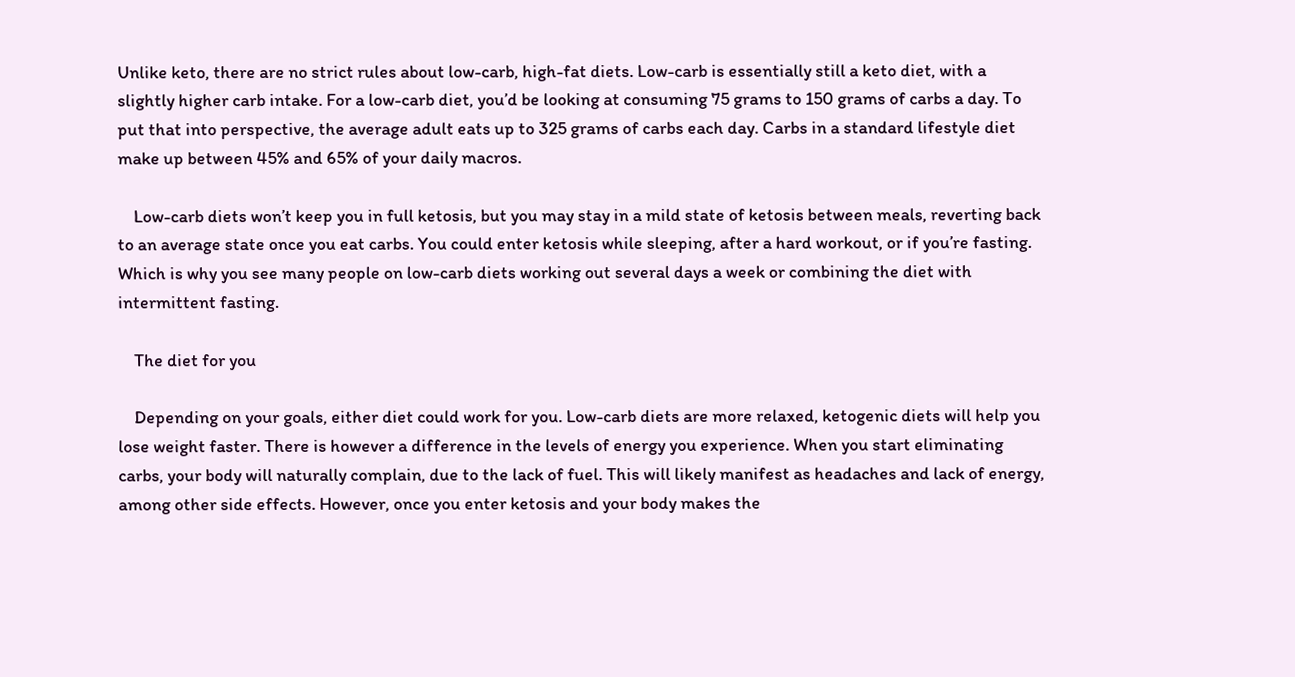Unlike keto, there are no strict rules about low-carb, high-fat diets. Low-carb is essentially still a keto diet, with a slightly higher carb intake. For a low-carb diet, you’d be looking at consuming 75 grams to 150 grams of carbs a day. To put that into perspective, the average adult eats up to 325 grams of carbs each day. Carbs in a standard lifestyle diet make up between 45% and 65% of your daily macros.

    Low-carb diets won’t keep you in full ketosis, but you may stay in a mild state of ketosis between meals, reverting back to an average state once you eat carbs. You could enter ketosis while sleeping, after a hard workout, or if you’re fasting. Which is why you see many people on low-carb diets working out several days a week or combining the diet with intermittent fasting.

    The diet for you

    Depending on your goals, either diet could work for you. Low-carb diets are more relaxed, ketogenic diets will help you lose weight faster. There is however a difference in the levels of energy you experience. When you start eliminating carbs, your body will naturally complain, due to the lack of fuel. This will likely manifest as headaches and lack of energy, among other side effects. However, once you enter ketosis and your body makes the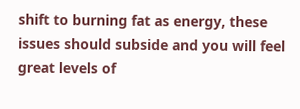shift to burning fat as energy, these issues should subside and you will feel great levels of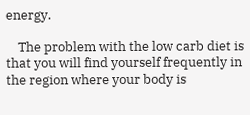energy.

    The problem with the low carb diet is that you will find yourself frequently in the region where your body is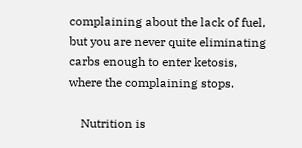complaining about the lack of fuel, but you are never quite eliminating carbs enough to enter ketosis, where the complaining stops.

    Nutrition is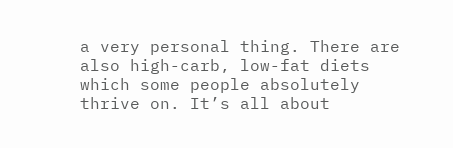a very personal thing. There are also high-carb, low-fat diets which some people absolutely thrive on. It’s all about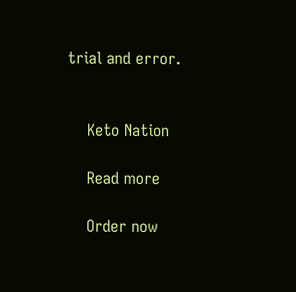trial and error.


    Keto Nation

    Read more

    Order now